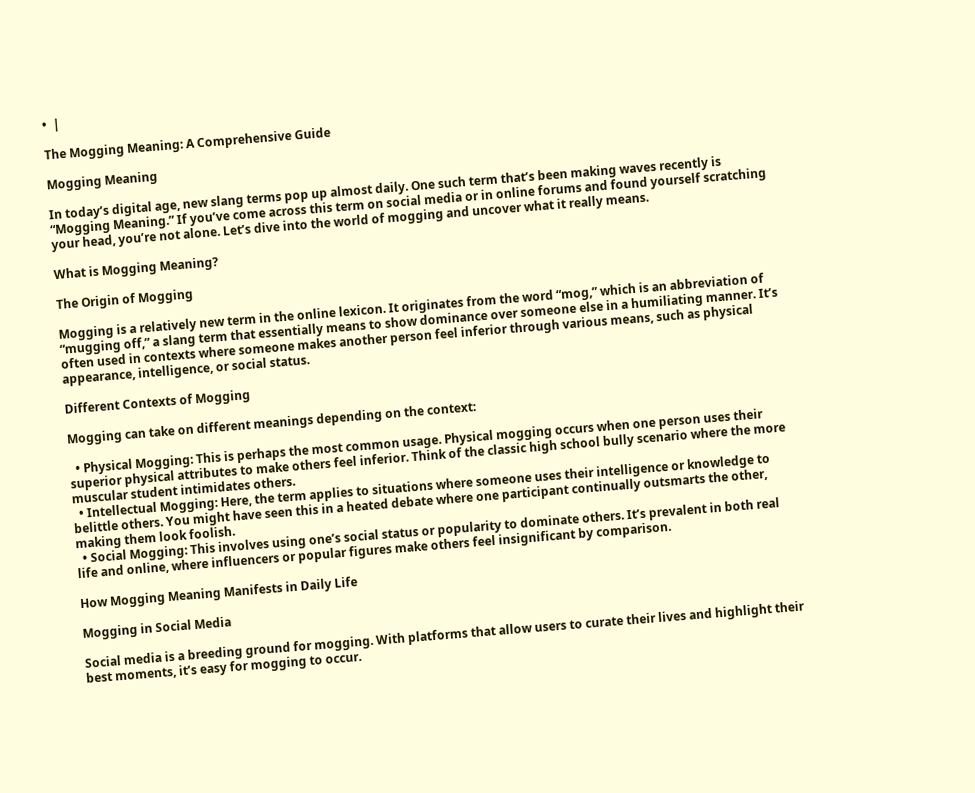•  |

The Mogging Meaning: A Comprehensive Guide

Mogging Meaning

In today’s digital age, new slang terms pop up almost daily. One such term that’s been making waves recently is “Mogging Meaning.” If you’ve come across this term on social media or in online forums and found yourself scratching your head, you’re not alone. Let’s dive into the world of mogging and uncover what it really means.

What is Mogging Meaning?

The Origin of Mogging

Mogging is a relatively new term in the online lexicon. It originates from the word “mog,” which is an abbreviation of “mugging off,” a slang term that essentially means to show dominance over someone else in a humiliating manner. It’s often used in contexts where someone makes another person feel inferior through various means, such as physical appearance, intelligence, or social status.

Different Contexts of Mogging

Mogging can take on different meanings depending on the context:

  • Physical Mogging: This is perhaps the most common usage. Physical mogging occurs when one person uses their superior physical attributes to make others feel inferior. Think of the classic high school bully scenario where the more muscular student intimidates others.
  • Intellectual Mogging: Here, the term applies to situations where someone uses their intelligence or knowledge to belittle others. You might have seen this in a heated debate where one participant continually outsmarts the other, making them look foolish.
  • Social Mogging: This involves using one’s social status or popularity to dominate others. It’s prevalent in both real life and online, where influencers or popular figures make others feel insignificant by comparison.

How Mogging Meaning Manifests in Daily Life

Mogging in Social Media

Social media is a breeding ground for mogging. With platforms that allow users to curate their lives and highlight their best moments, it’s easy for mogging to occur.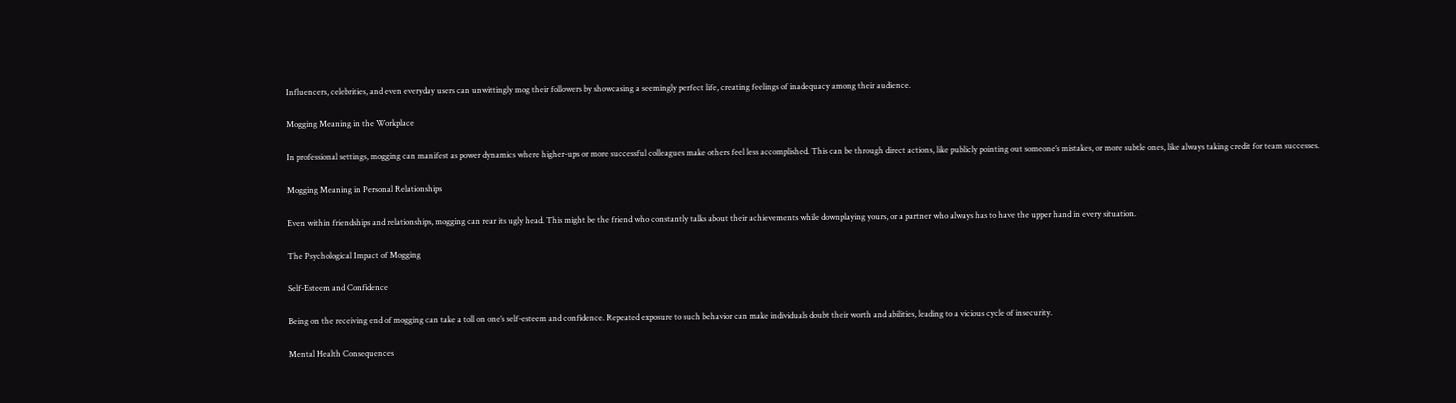Influencers, celebrities, and even everyday users can unwittingly mog their followers by showcasing a seemingly perfect life, creating feelings of inadequacy among their audience.

Mogging Meaning in the Workplace

In professional settings, mogging can manifest as power dynamics where higher-ups or more successful colleagues make others feel less accomplished. This can be through direct actions, like publicly pointing out someone’s mistakes, or more subtle ones, like always taking credit for team successes.

Mogging Meaning in Personal Relationships

Even within friendships and relationships, mogging can rear its ugly head. This might be the friend who constantly talks about their achievements while downplaying yours, or a partner who always has to have the upper hand in every situation.

The Psychological Impact of Mogging

Self-Esteem and Confidence

Being on the receiving end of mogging can take a toll on one’s self-esteem and confidence. Repeated exposure to such behavior can make individuals doubt their worth and abilities, leading to a vicious cycle of insecurity.

Mental Health Consequences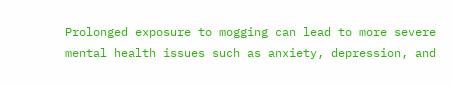Prolonged exposure to mogging can lead to more severe mental health issues such as anxiety, depression, and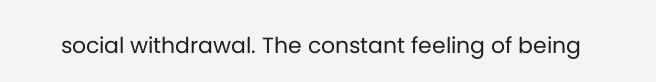social withdrawal. The constant feeling of being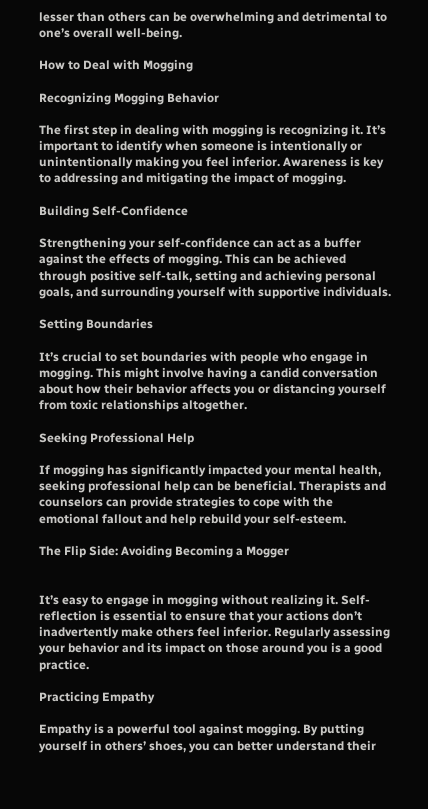lesser than others can be overwhelming and detrimental to one’s overall well-being.

How to Deal with Mogging

Recognizing Mogging Behavior

The first step in dealing with mogging is recognizing it. It’s important to identify when someone is intentionally or unintentionally making you feel inferior. Awareness is key to addressing and mitigating the impact of mogging.

Building Self-Confidence

Strengthening your self-confidence can act as a buffer against the effects of mogging. This can be achieved through positive self-talk, setting and achieving personal goals, and surrounding yourself with supportive individuals.

Setting Boundaries

It’s crucial to set boundaries with people who engage in mogging. This might involve having a candid conversation about how their behavior affects you or distancing yourself from toxic relationships altogether.

Seeking Professional Help

If mogging has significantly impacted your mental health, seeking professional help can be beneficial. Therapists and counselors can provide strategies to cope with the emotional fallout and help rebuild your self-esteem.

The Flip Side: Avoiding Becoming a Mogger


It’s easy to engage in mogging without realizing it. Self-reflection is essential to ensure that your actions don’t inadvertently make others feel inferior. Regularly assessing your behavior and its impact on those around you is a good practice.

Practicing Empathy

Empathy is a powerful tool against mogging. By putting yourself in others’ shoes, you can better understand their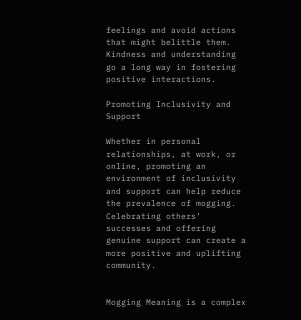feelings and avoid actions that might belittle them. Kindness and understanding go a long way in fostering positive interactions.

Promoting Inclusivity and Support

Whether in personal relationships, at work, or online, promoting an environment of inclusivity and support can help reduce the prevalence of mogging. Celebrating others’ successes and offering genuine support can create a more positive and uplifting community.


Mogging Meaning is a complex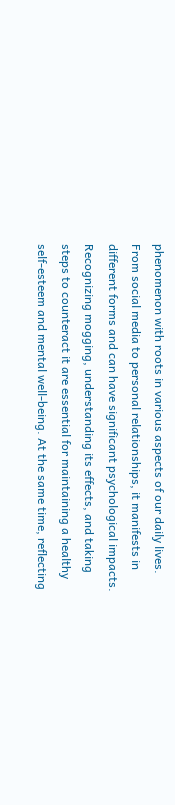phenomenon with roots in various aspects of our daily lives. From social media to personal relationships, it manifests in different forms and can have significant psychological impacts. Recognizing mogging, understanding its effects, and taking steps to counteract it are essential for maintaining a healthy self-esteem and mental well-being. At the same time, reflecting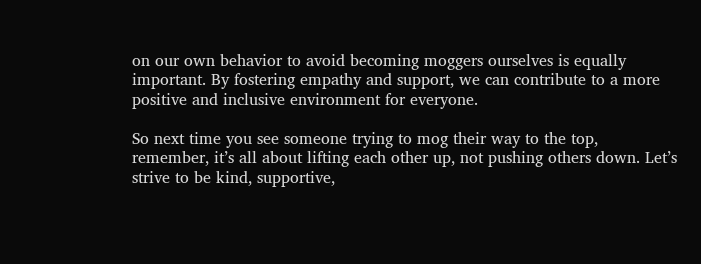on our own behavior to avoid becoming moggers ourselves is equally important. By fostering empathy and support, we can contribute to a more positive and inclusive environment for everyone.

So next time you see someone trying to mog their way to the top, remember, it’s all about lifting each other up, not pushing others down. Let’s strive to be kind, supportive,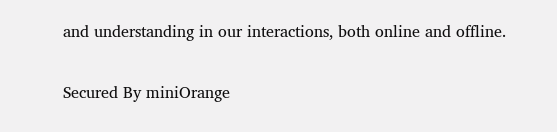and understanding in our interactions, both online and offline.

Secured By miniOrange